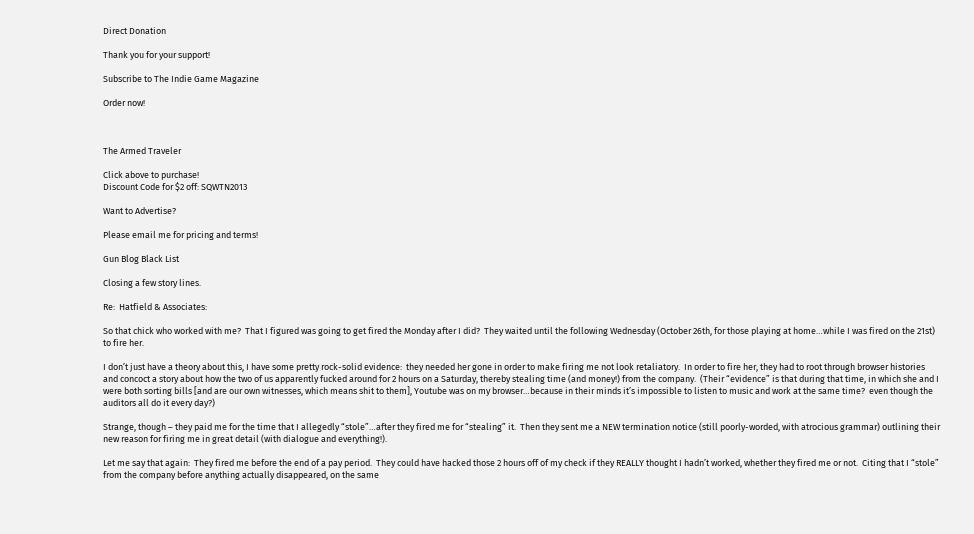Direct Donation

Thank you for your support!

Subscribe to The Indie Game Magazine

Order now!



The Armed Traveler

Click above to purchase!
Discount Code for $2 off: SQWTN2013

Want to Advertise?

Please email me for pricing and terms!

Gun Blog Black List

Closing a few story lines.

Re:  Hatfield & Associates:

So that chick who worked with me?  That I figured was going to get fired the Monday after I did?  They waited until the following Wednesday (October 26th, for those playing at home…while I was fired on the 21st) to fire her.

I don’t just have a theory about this, I have some pretty rock-solid evidence:  they needed her gone in order to make firing me not look retaliatory.  In order to fire her, they had to root through browser histories and concoct a story about how the two of us apparently fucked around for 2 hours on a Saturday, thereby stealing time (and money!) from the company.  (Their “evidence” is that during that time, in which she and I were both sorting bills [and are our own witnesses, which means shit to them], Youtube was on my browser…because in their minds it’s impossible to listen to music and work at the same time?  even though the auditors all do it every day?)

Strange, though – they paid me for the time that I allegedly “stole”…after they fired me for “stealing” it.  Then they sent me a NEW termination notice (still poorly-worded, with atrocious grammar) outlining their new reason for firing me in great detail (with dialogue and everything!).

Let me say that again:  They fired me before the end of a pay period.  They could have hacked those 2 hours off of my check if they REALLY thought I hadn’t worked, whether they fired me or not.  Citing that I “stole” from the company before anything actually disappeared, on the same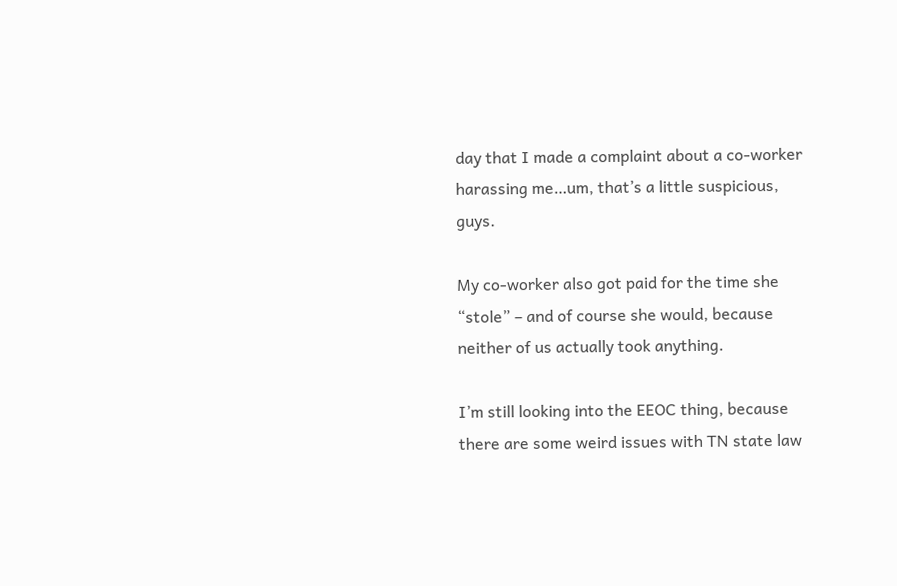day that I made a complaint about a co-worker harassing me…um, that’s a little suspicious, guys.

My co-worker also got paid for the time she “stole” – and of course she would, because neither of us actually took anything.

I’m still looking into the EEOC thing, because there are some weird issues with TN state law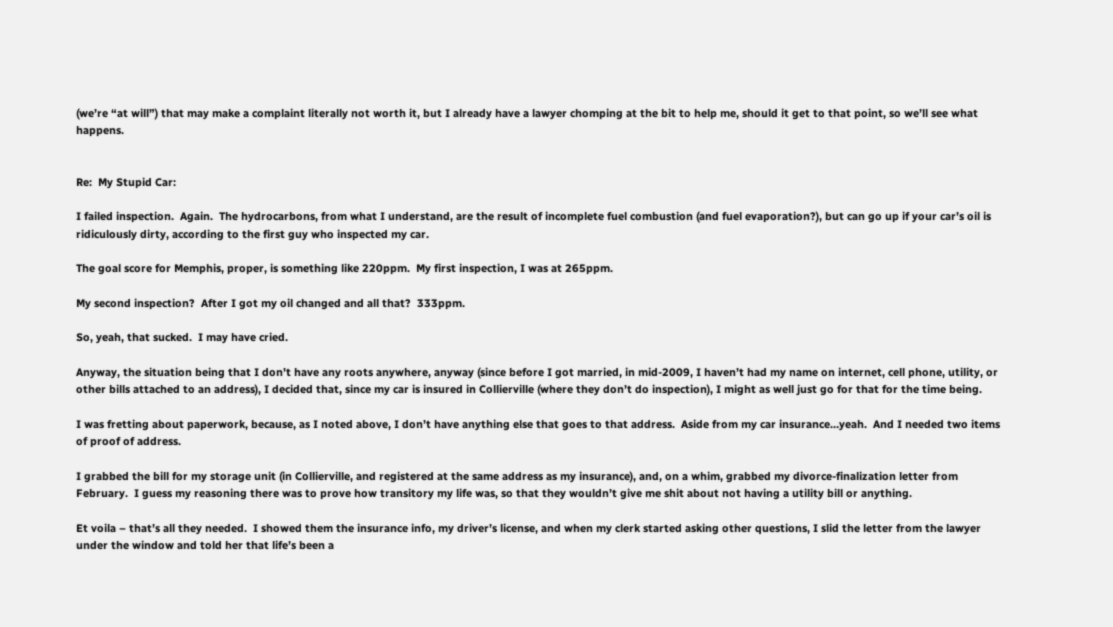(we’re “at will”) that may make a complaint literally not worth it, but I already have a lawyer chomping at the bit to help me, should it get to that point, so we’ll see what happens.


Re:  My Stupid Car:

I failed inspection.  Again.  The hydrocarbons, from what I understand, are the result of incomplete fuel combustion (and fuel evaporation?), but can go up if your car’s oil is ridiculously dirty, according to the first guy who inspected my car.

The goal score for Memphis, proper, is something like 220ppm.  My first inspection, I was at 265ppm.

My second inspection?  After I got my oil changed and all that?  333ppm.

So, yeah, that sucked.  I may have cried.

Anyway, the situation being that I don’t have any roots anywhere, anyway (since before I got married, in mid-2009, I haven’t had my name on internet, cell phone, utility, or other bills attached to an address), I decided that, since my car is insured in Collierville (where they don’t do inspection), I might as well just go for that for the time being.

I was fretting about paperwork, because, as I noted above, I don’t have anything else that goes to that address.  Aside from my car insurance…yeah.  And I needed two items of proof of address.

I grabbed the bill for my storage unit (in Collierville, and registered at the same address as my insurance), and, on a whim, grabbed my divorce-finalization letter from February.  I guess my reasoning there was to prove how transitory my life was, so that they wouldn’t give me shit about not having a utility bill or anything.

Et voila – that’s all they needed.  I showed them the insurance info, my driver’s license, and when my clerk started asking other questions, I slid the letter from the lawyer under the window and told her that life’s been a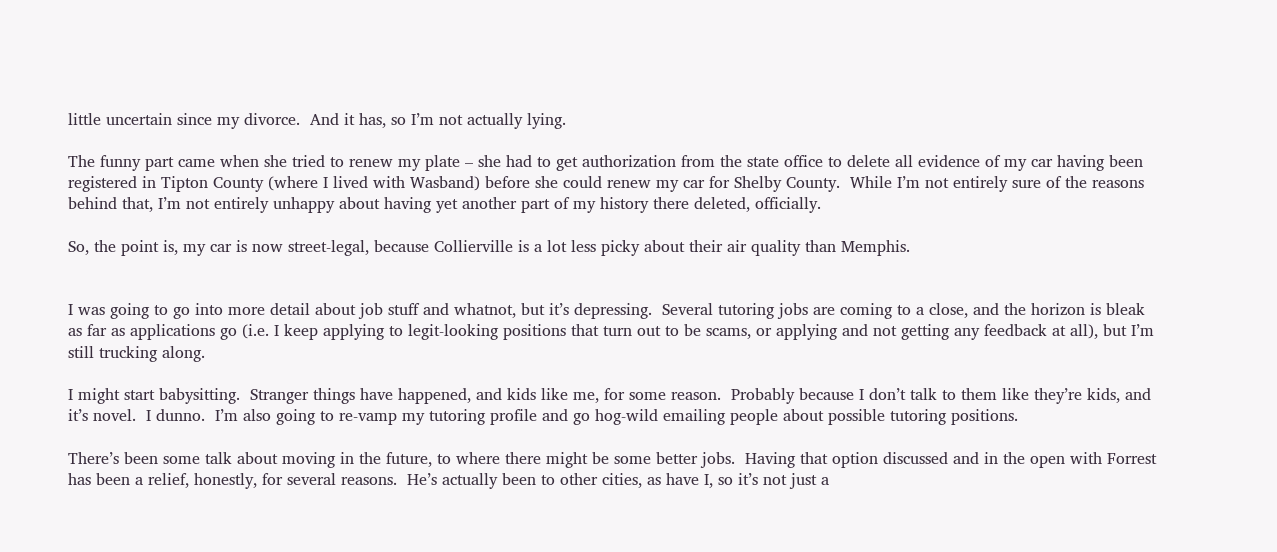little uncertain since my divorce.  And it has, so I’m not actually lying.

The funny part came when she tried to renew my plate – she had to get authorization from the state office to delete all evidence of my car having been registered in Tipton County (where I lived with Wasband) before she could renew my car for Shelby County.  While I’m not entirely sure of the reasons behind that, I’m not entirely unhappy about having yet another part of my history there deleted, officially.

So, the point is, my car is now street-legal, because Collierville is a lot less picky about their air quality than Memphis.


I was going to go into more detail about job stuff and whatnot, but it’s depressing.  Several tutoring jobs are coming to a close, and the horizon is bleak as far as applications go (i.e. I keep applying to legit-looking positions that turn out to be scams, or applying and not getting any feedback at all), but I’m still trucking along.

I might start babysitting.  Stranger things have happened, and kids like me, for some reason.  Probably because I don’t talk to them like they’re kids, and it’s novel.  I dunno.  I’m also going to re-vamp my tutoring profile and go hog-wild emailing people about possible tutoring positions.

There’s been some talk about moving in the future, to where there might be some better jobs.  Having that option discussed and in the open with Forrest has been a relief, honestly, for several reasons.  He’s actually been to other cities, as have I, so it’s not just a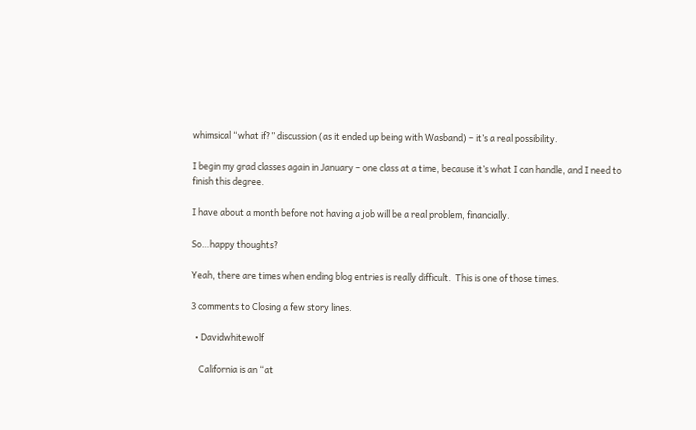whimsical “what if?” discussion (as it ended up being with Wasband) – it’s a real possibility.

I begin my grad classes again in January – one class at a time, because it’s what I can handle, and I need to finish this degree.

I have about a month before not having a job will be a real problem, financially.

So…happy thoughts?

Yeah, there are times when ending blog entries is really difficult.  This is one of those times.

3 comments to Closing a few story lines.

  • Davidwhitewolf

    California is an “at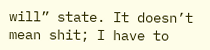will” state. It doesn’t mean shit; I have to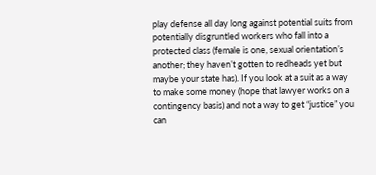play defense all day long against potential suits from potentially disgruntled workers who fall into a protected class (female is one, sexual orientation’s another; they haven’t gotten to redheads yet but maybe your state has). If you look at a suit as a way to make some money (hope that lawyer works on a contingency basis) and not a way to get “justice” you can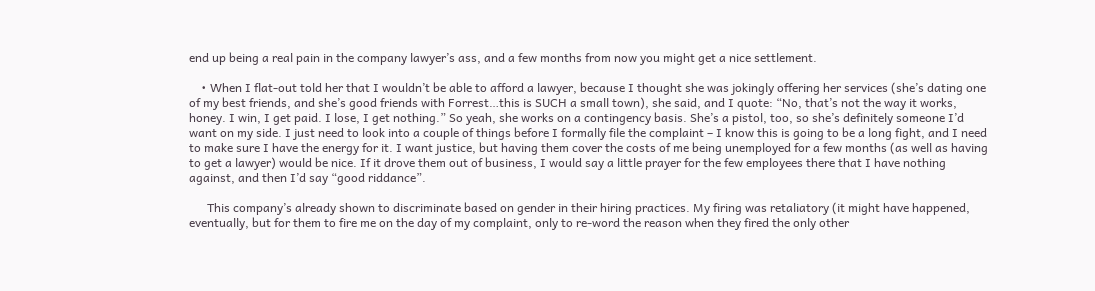end up being a real pain in the company lawyer’s ass, and a few months from now you might get a nice settlement.

    • When I flat-out told her that I wouldn’t be able to afford a lawyer, because I thought she was jokingly offering her services (she’s dating one of my best friends, and she’s good friends with Forrest…this is SUCH a small town), she said, and I quote: “No, that’s not the way it works, honey. I win, I get paid. I lose, I get nothing.” So yeah, she works on a contingency basis. She’s a pistol, too, so she’s definitely someone I’d want on my side. I just need to look into a couple of things before I formally file the complaint – I know this is going to be a long fight, and I need to make sure I have the energy for it. I want justice, but having them cover the costs of me being unemployed for a few months (as well as having to get a lawyer) would be nice. If it drove them out of business, I would say a little prayer for the few employees there that I have nothing against, and then I’d say “good riddance”.

      This company’s already shown to discriminate based on gender in their hiring practices. My firing was retaliatory (it might have happened, eventually, but for them to fire me on the day of my complaint, only to re-word the reason when they fired the only other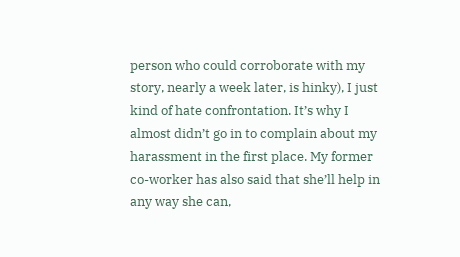person who could corroborate with my story, nearly a week later, is hinky), I just kind of hate confrontation. It’s why I almost didn’t go in to complain about my harassment in the first place. My former co-worker has also said that she’ll help in any way she can,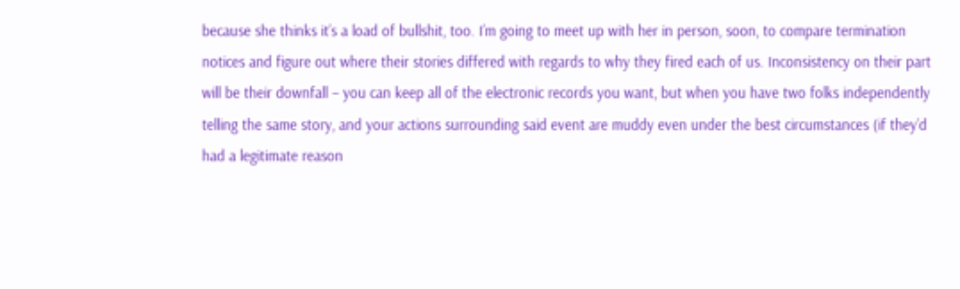because she thinks it’s a load of bullshit, too. I’m going to meet up with her in person, soon, to compare termination notices and figure out where their stories differed with regards to why they fired each of us. Inconsistency on their part will be their downfall – you can keep all of the electronic records you want, but when you have two folks independently telling the same story, and your actions surrounding said event are muddy even under the best circumstances (if they’d had a legitimate reason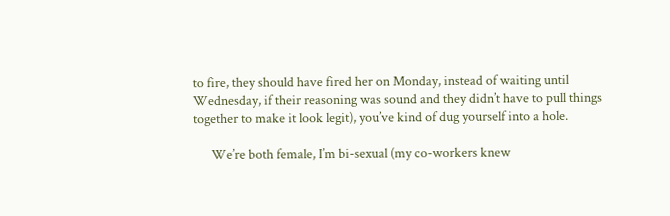to fire, they should have fired her on Monday, instead of waiting until Wednesday, if their reasoning was sound and they didn’t have to pull things together to make it look legit), you’ve kind of dug yourself into a hole.

      We’re both female, I’m bi-sexual (my co-workers knew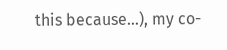this because…), my co-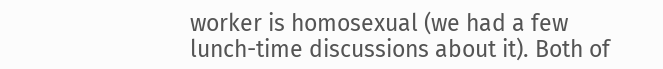worker is homosexual (we had a few lunch-time discussions about it). Both of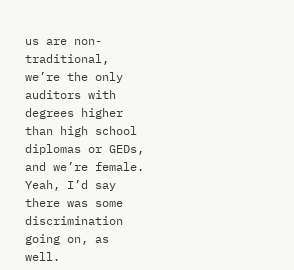us are non-traditional, we’re the only auditors with degrees higher than high school diplomas or GEDs, and we’re female. Yeah, I’d say there was some discrimination going on, as well.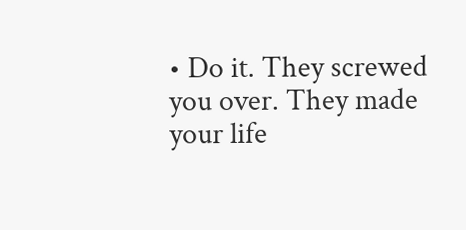• Do it. They screwed you over. They made your life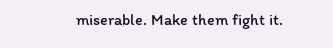miserable. Make them fight it.